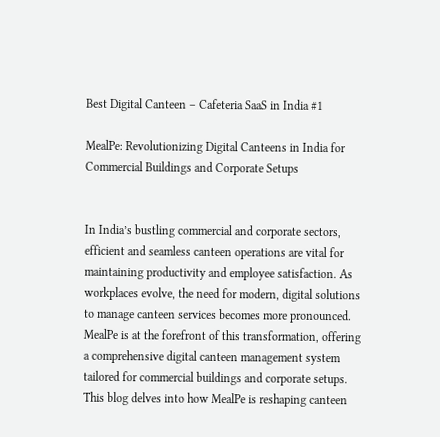Best Digital Canteen – Cafeteria SaaS in India #1

MealPe: Revolutionizing Digital Canteens in India for Commercial Buildings and Corporate Setups


In India’s bustling commercial and corporate sectors, efficient and seamless canteen operations are vital for maintaining productivity and employee satisfaction. As workplaces evolve, the need for modern, digital solutions to manage canteen services becomes more pronounced. MealPe is at the forefront of this transformation, offering a comprehensive digital canteen management system tailored for commercial buildings and corporate setups. This blog delves into how MealPe is reshaping canteen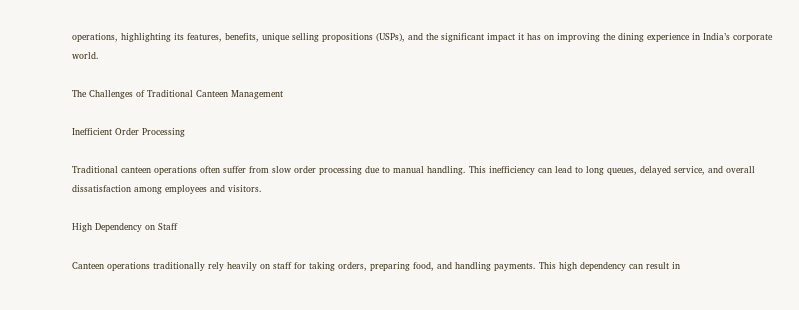operations, highlighting its features, benefits, unique selling propositions (USPs), and the significant impact it has on improving the dining experience in India’s corporate world.

The Challenges of Traditional Canteen Management

Inefficient Order Processing

Traditional canteen operations often suffer from slow order processing due to manual handling. This inefficiency can lead to long queues, delayed service, and overall dissatisfaction among employees and visitors.

High Dependency on Staff

Canteen operations traditionally rely heavily on staff for taking orders, preparing food, and handling payments. This high dependency can result in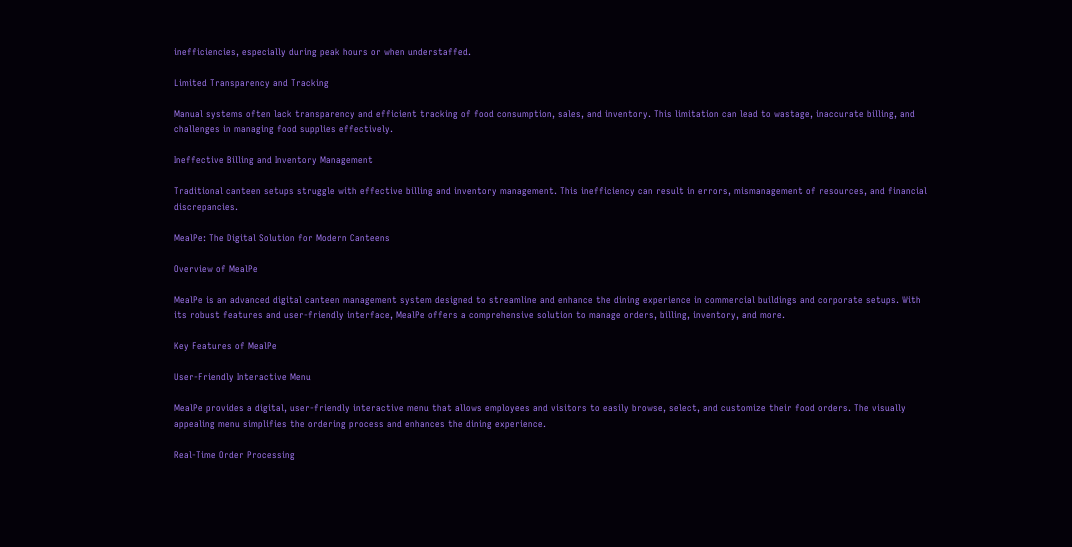inefficiencies, especially during peak hours or when understaffed.

Limited Transparency and Tracking

Manual systems often lack transparency and efficient tracking of food consumption, sales, and inventory. This limitation can lead to wastage, inaccurate billing, and challenges in managing food supplies effectively.

Ineffective Billing and Inventory Management

Traditional canteen setups struggle with effective billing and inventory management. This inefficiency can result in errors, mismanagement of resources, and financial discrepancies.

MealPe: The Digital Solution for Modern Canteens

Overview of MealPe

MealPe is an advanced digital canteen management system designed to streamline and enhance the dining experience in commercial buildings and corporate setups. With its robust features and user-friendly interface, MealPe offers a comprehensive solution to manage orders, billing, inventory, and more.

Key Features of MealPe

User-Friendly Interactive Menu

MealPe provides a digital, user-friendly interactive menu that allows employees and visitors to easily browse, select, and customize their food orders. The visually appealing menu simplifies the ordering process and enhances the dining experience.

Real-Time Order Processing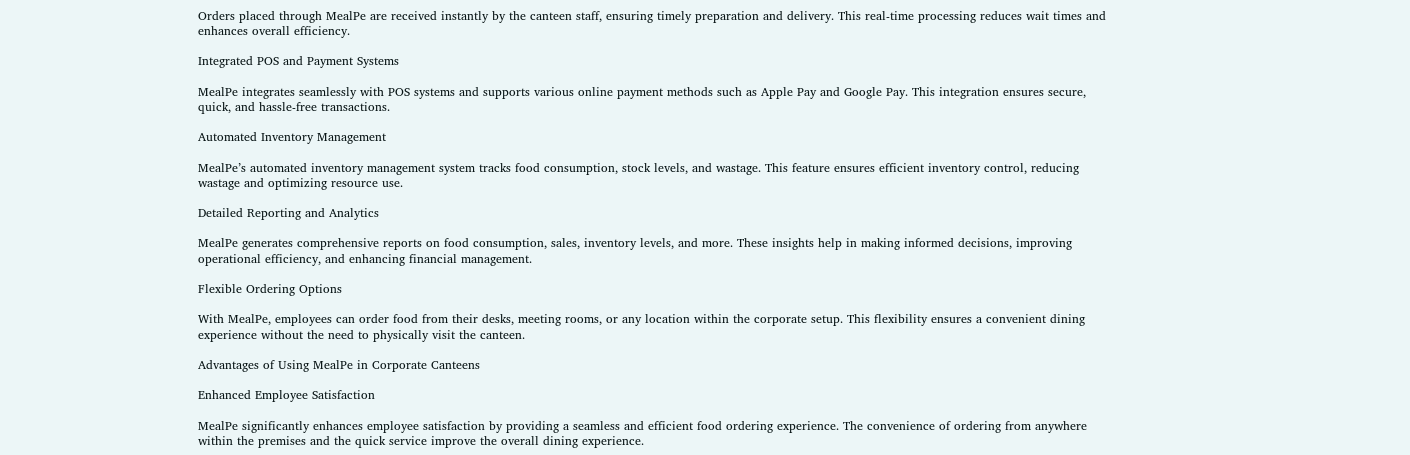Orders placed through MealPe are received instantly by the canteen staff, ensuring timely preparation and delivery. This real-time processing reduces wait times and enhances overall efficiency.

Integrated POS and Payment Systems

MealPe integrates seamlessly with POS systems and supports various online payment methods such as Apple Pay and Google Pay. This integration ensures secure, quick, and hassle-free transactions.

Automated Inventory Management

MealPe’s automated inventory management system tracks food consumption, stock levels, and wastage. This feature ensures efficient inventory control, reducing wastage and optimizing resource use.

Detailed Reporting and Analytics

MealPe generates comprehensive reports on food consumption, sales, inventory levels, and more. These insights help in making informed decisions, improving operational efficiency, and enhancing financial management.

Flexible Ordering Options

With MealPe, employees can order food from their desks, meeting rooms, or any location within the corporate setup. This flexibility ensures a convenient dining experience without the need to physically visit the canteen.

Advantages of Using MealPe in Corporate Canteens

Enhanced Employee Satisfaction

MealPe significantly enhances employee satisfaction by providing a seamless and efficient food ordering experience. The convenience of ordering from anywhere within the premises and the quick service improve the overall dining experience.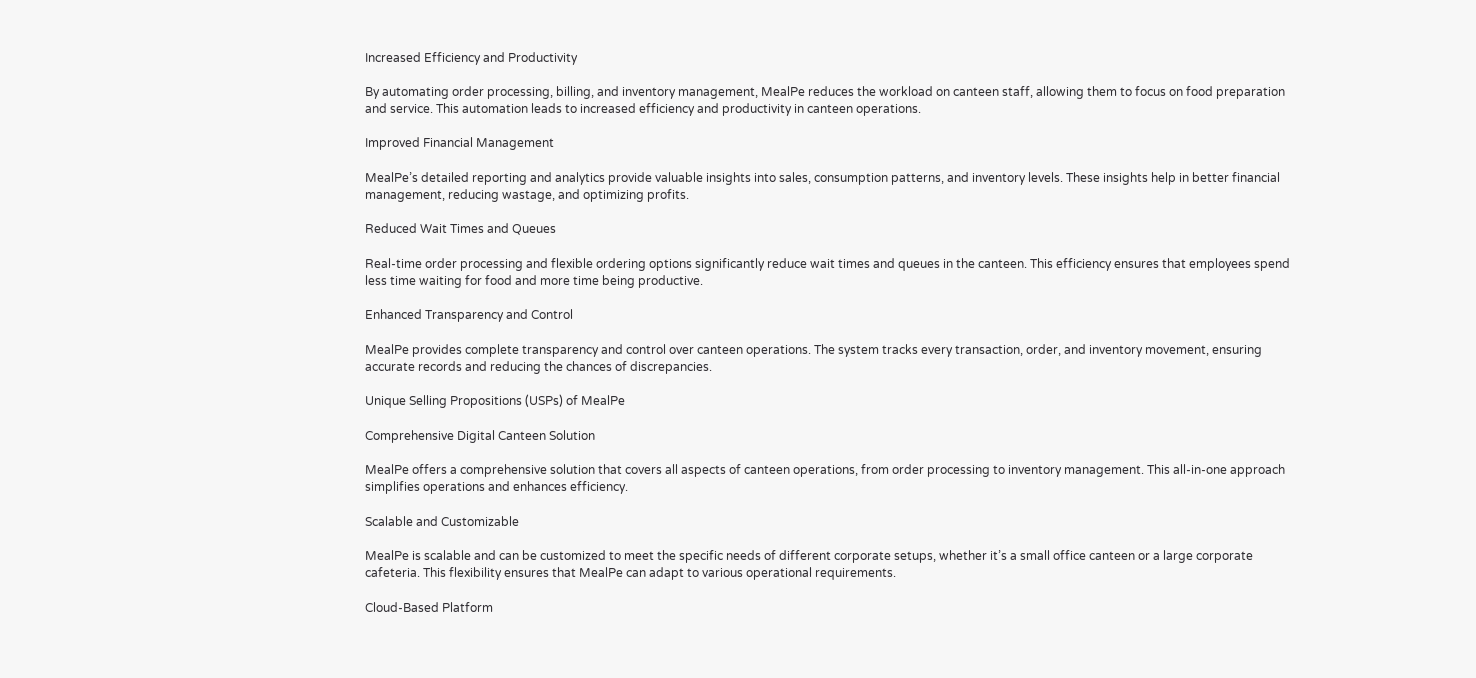Increased Efficiency and Productivity

By automating order processing, billing, and inventory management, MealPe reduces the workload on canteen staff, allowing them to focus on food preparation and service. This automation leads to increased efficiency and productivity in canteen operations.

Improved Financial Management

MealPe’s detailed reporting and analytics provide valuable insights into sales, consumption patterns, and inventory levels. These insights help in better financial management, reducing wastage, and optimizing profits.

Reduced Wait Times and Queues

Real-time order processing and flexible ordering options significantly reduce wait times and queues in the canteen. This efficiency ensures that employees spend less time waiting for food and more time being productive.

Enhanced Transparency and Control

MealPe provides complete transparency and control over canteen operations. The system tracks every transaction, order, and inventory movement, ensuring accurate records and reducing the chances of discrepancies.

Unique Selling Propositions (USPs) of MealPe

Comprehensive Digital Canteen Solution

MealPe offers a comprehensive solution that covers all aspects of canteen operations, from order processing to inventory management. This all-in-one approach simplifies operations and enhances efficiency.

Scalable and Customizable

MealPe is scalable and can be customized to meet the specific needs of different corporate setups, whether it’s a small office canteen or a large corporate cafeteria. This flexibility ensures that MealPe can adapt to various operational requirements.

Cloud-Based Platform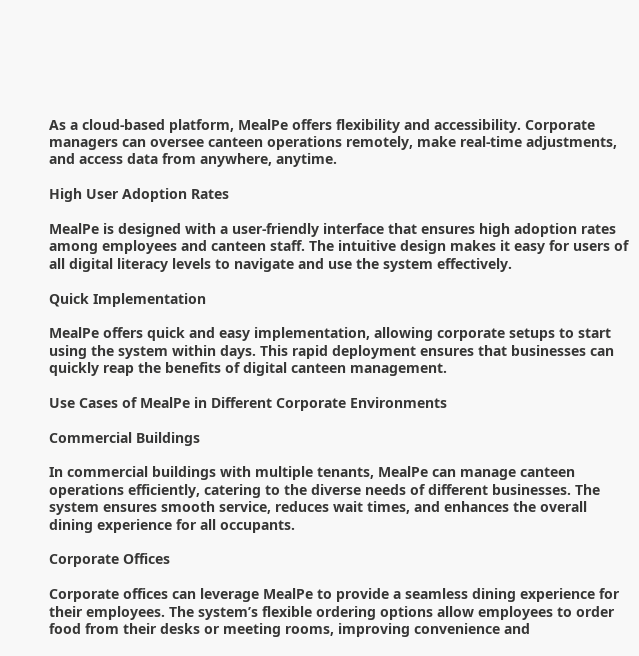As a cloud-based platform, MealPe offers flexibility and accessibility. Corporate managers can oversee canteen operations remotely, make real-time adjustments, and access data from anywhere, anytime.

High User Adoption Rates

MealPe is designed with a user-friendly interface that ensures high adoption rates among employees and canteen staff. The intuitive design makes it easy for users of all digital literacy levels to navigate and use the system effectively.

Quick Implementation

MealPe offers quick and easy implementation, allowing corporate setups to start using the system within days. This rapid deployment ensures that businesses can quickly reap the benefits of digital canteen management.

Use Cases of MealPe in Different Corporate Environments

Commercial Buildings

In commercial buildings with multiple tenants, MealPe can manage canteen operations efficiently, catering to the diverse needs of different businesses. The system ensures smooth service, reduces wait times, and enhances the overall dining experience for all occupants.

Corporate Offices

Corporate offices can leverage MealPe to provide a seamless dining experience for their employees. The system’s flexible ordering options allow employees to order food from their desks or meeting rooms, improving convenience and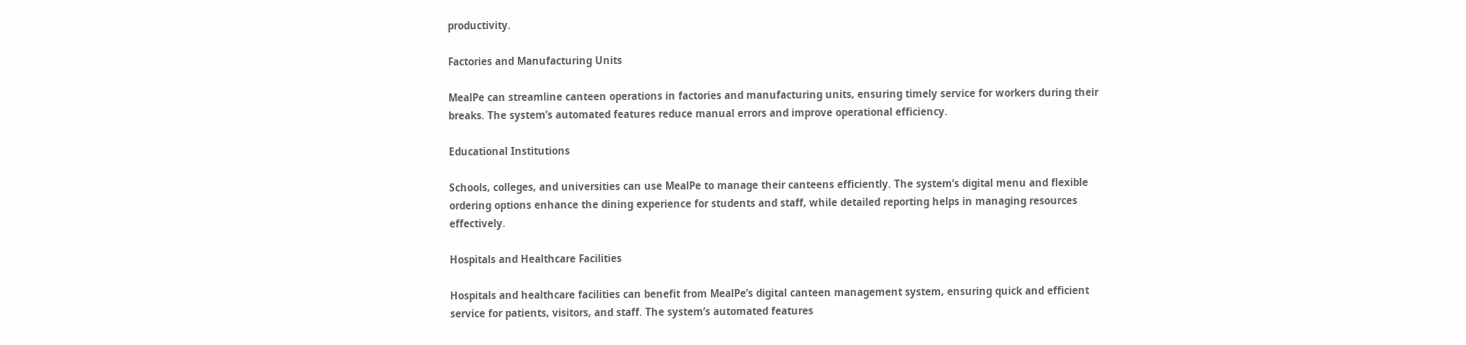productivity.

Factories and Manufacturing Units

MealPe can streamline canteen operations in factories and manufacturing units, ensuring timely service for workers during their breaks. The system’s automated features reduce manual errors and improve operational efficiency.

Educational Institutions

Schools, colleges, and universities can use MealPe to manage their canteens efficiently. The system’s digital menu and flexible ordering options enhance the dining experience for students and staff, while detailed reporting helps in managing resources effectively.

Hospitals and Healthcare Facilities

Hospitals and healthcare facilities can benefit from MealPe’s digital canteen management system, ensuring quick and efficient service for patients, visitors, and staff. The system’s automated features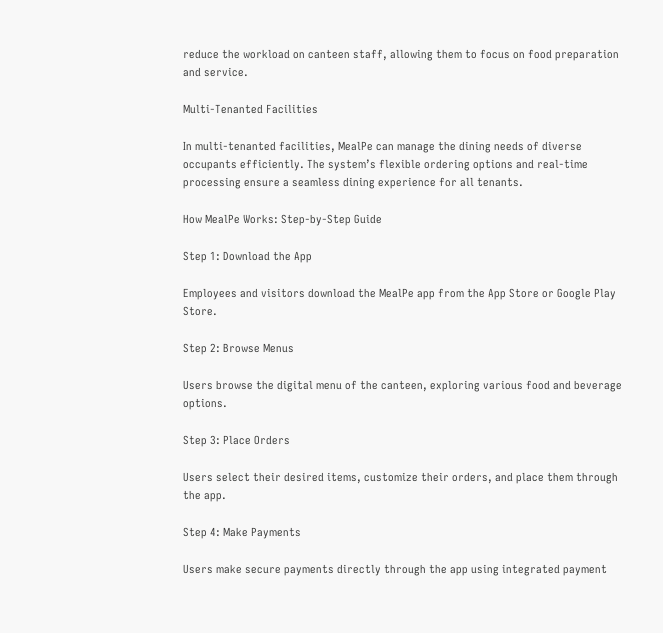reduce the workload on canteen staff, allowing them to focus on food preparation and service.

Multi-Tenanted Facilities

In multi-tenanted facilities, MealPe can manage the dining needs of diverse occupants efficiently. The system’s flexible ordering options and real-time processing ensure a seamless dining experience for all tenants.

How MealPe Works: Step-by-Step Guide

Step 1: Download the App

Employees and visitors download the MealPe app from the App Store or Google Play Store.

Step 2: Browse Menus

Users browse the digital menu of the canteen, exploring various food and beverage options.

Step 3: Place Orders

Users select their desired items, customize their orders, and place them through the app.

Step 4: Make Payments

Users make secure payments directly through the app using integrated payment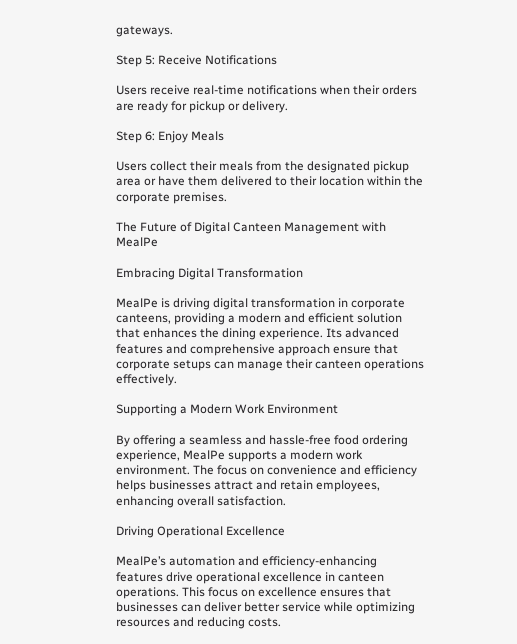gateways.

Step 5: Receive Notifications

Users receive real-time notifications when their orders are ready for pickup or delivery.

Step 6: Enjoy Meals

Users collect their meals from the designated pickup area or have them delivered to their location within the corporate premises.

The Future of Digital Canteen Management with MealPe

Embracing Digital Transformation

MealPe is driving digital transformation in corporate canteens, providing a modern and efficient solution that enhances the dining experience. Its advanced features and comprehensive approach ensure that corporate setups can manage their canteen operations effectively.

Supporting a Modern Work Environment

By offering a seamless and hassle-free food ordering experience, MealPe supports a modern work environment. The focus on convenience and efficiency helps businesses attract and retain employees, enhancing overall satisfaction.

Driving Operational Excellence

MealPe’s automation and efficiency-enhancing features drive operational excellence in canteen operations. This focus on excellence ensures that businesses can deliver better service while optimizing resources and reducing costs.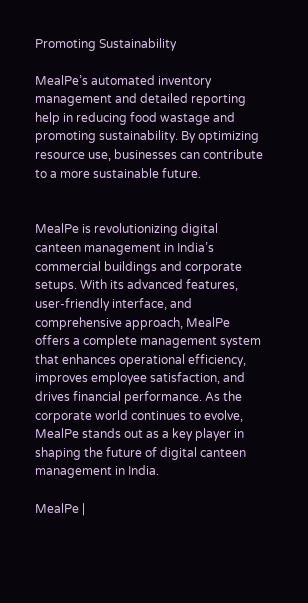Promoting Sustainability

MealPe’s automated inventory management and detailed reporting help in reducing food wastage and promoting sustainability. By optimizing resource use, businesses can contribute to a more sustainable future.


MealPe is revolutionizing digital canteen management in India’s commercial buildings and corporate setups. With its advanced features, user-friendly interface, and comprehensive approach, MealPe offers a complete management system that enhances operational efficiency, improves employee satisfaction, and drives financial performance. As the corporate world continues to evolve, MealPe stands out as a key player in shaping the future of digital canteen management in India.

MealPe |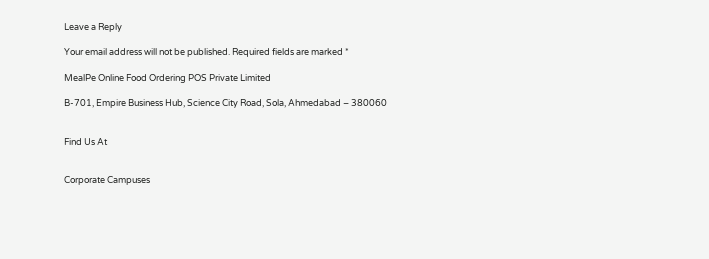Leave a Reply

Your email address will not be published. Required fields are marked *

MealPe Online Food Ordering POS Private Limited

B-701, Empire Business Hub, Science City Road, Sola, Ahmedabad – 380060


Find Us At


Corporate Campuses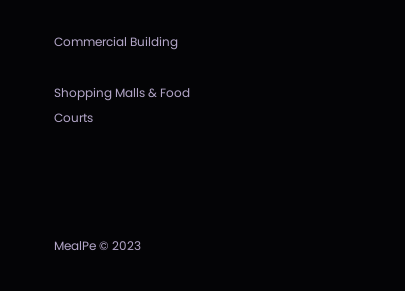Commercial Building

Shopping Malls & Food Courts




MealPe © 2023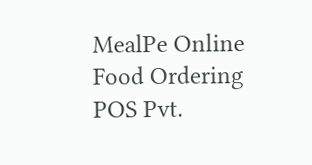MealPe Online Food Ordering POS Pvt.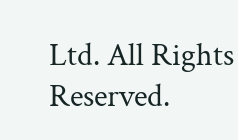Ltd. All Rights Reserved.